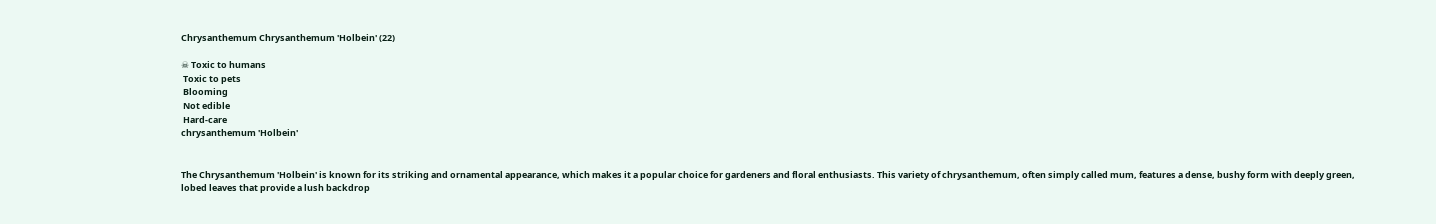Chrysanthemum Chrysanthemum 'Holbein' (22)

☠ Toxic to humans
 Toxic to pets
 Blooming
 Not edible
 Hard-care
chrysanthemum 'Holbein'


The Chrysanthemum 'Holbein' is known for its striking and ornamental appearance, which makes it a popular choice for gardeners and floral enthusiasts. This variety of chrysanthemum, often simply called mum, features a dense, bushy form with deeply green, lobed leaves that provide a lush backdrop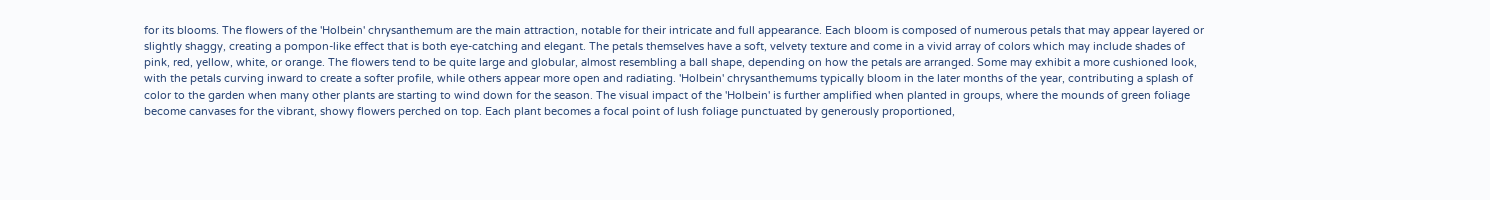for its blooms. The flowers of the 'Holbein' chrysanthemum are the main attraction, notable for their intricate and full appearance. Each bloom is composed of numerous petals that may appear layered or slightly shaggy, creating a pompon-like effect that is both eye-catching and elegant. The petals themselves have a soft, velvety texture and come in a vivid array of colors which may include shades of pink, red, yellow, white, or orange. The flowers tend to be quite large and globular, almost resembling a ball shape, depending on how the petals are arranged. Some may exhibit a more cushioned look, with the petals curving inward to create a softer profile, while others appear more open and radiating. 'Holbein' chrysanthemums typically bloom in the later months of the year, contributing a splash of color to the garden when many other plants are starting to wind down for the season. The visual impact of the 'Holbein' is further amplified when planted in groups, where the mounds of green foliage become canvases for the vibrant, showy flowers perched on top. Each plant becomes a focal point of lush foliage punctuated by generously proportioned,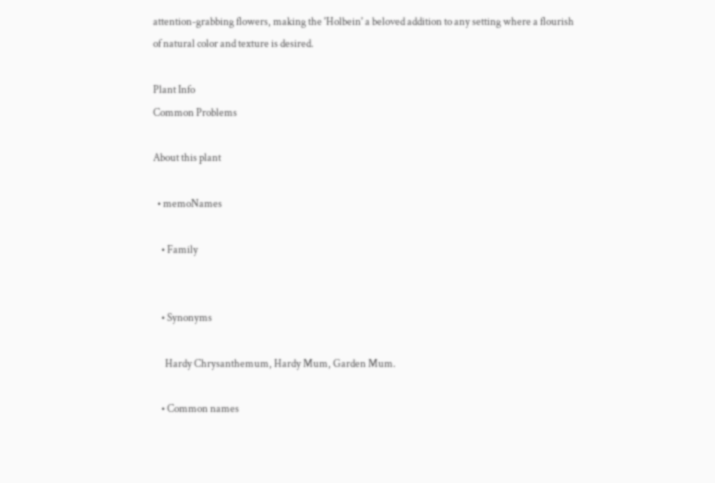attention-grabbing flowers, making the 'Holbein' a beloved addition to any setting where a flourish of natural color and texture is desired.

Plant Info
Common Problems

About this plant

  • memoNames

    • Family


    • Synonyms

      Hardy Chrysanthemum, Hardy Mum, Garden Mum.

    • Common names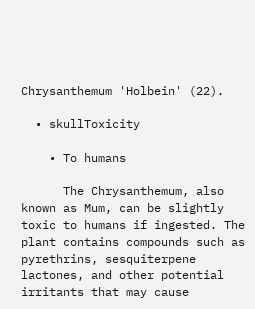Chrysanthemum 'Holbein' (22).

  • skullToxicity

    • To humans

      The Chrysanthemum, also known as Mum, can be slightly toxic to humans if ingested. The plant contains compounds such as pyrethrins, sesquiterpene lactones, and other potential irritants that may cause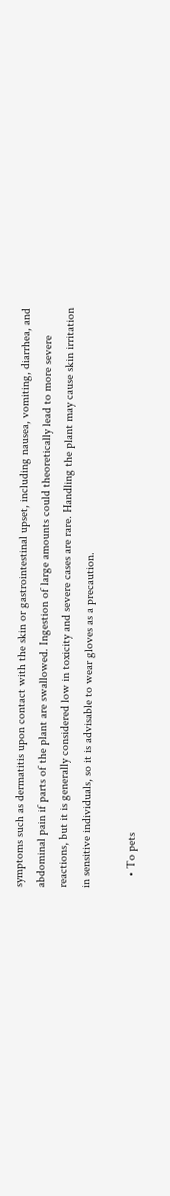symptoms such as dermatitis upon contact with the skin or gastrointestinal upset, including nausea, vomiting, diarrhea, and abdominal pain if parts of the plant are swallowed. Ingestion of large amounts could theoretically lead to more severe reactions, but it is generally considered low in toxicity and severe cases are rare. Handling the plant may cause skin irritation in sensitive individuals, so it is advisable to wear gloves as a precaution.

    • To pets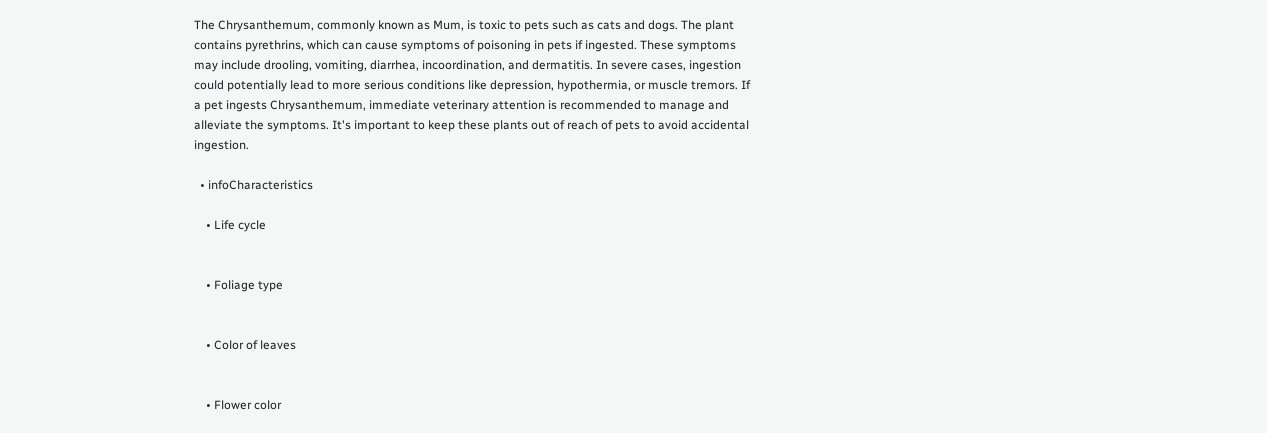The Chrysanthemum, commonly known as Mum, is toxic to pets such as cats and dogs. The plant contains pyrethrins, which can cause symptoms of poisoning in pets if ingested. These symptoms may include drooling, vomiting, diarrhea, incoordination, and dermatitis. In severe cases, ingestion could potentially lead to more serious conditions like depression, hypothermia, or muscle tremors. If a pet ingests Chrysanthemum, immediate veterinary attention is recommended to manage and alleviate the symptoms. It's important to keep these plants out of reach of pets to avoid accidental ingestion.

  • infoCharacteristics

    • Life cycle


    • Foliage type


    • Color of leaves


    • Flower color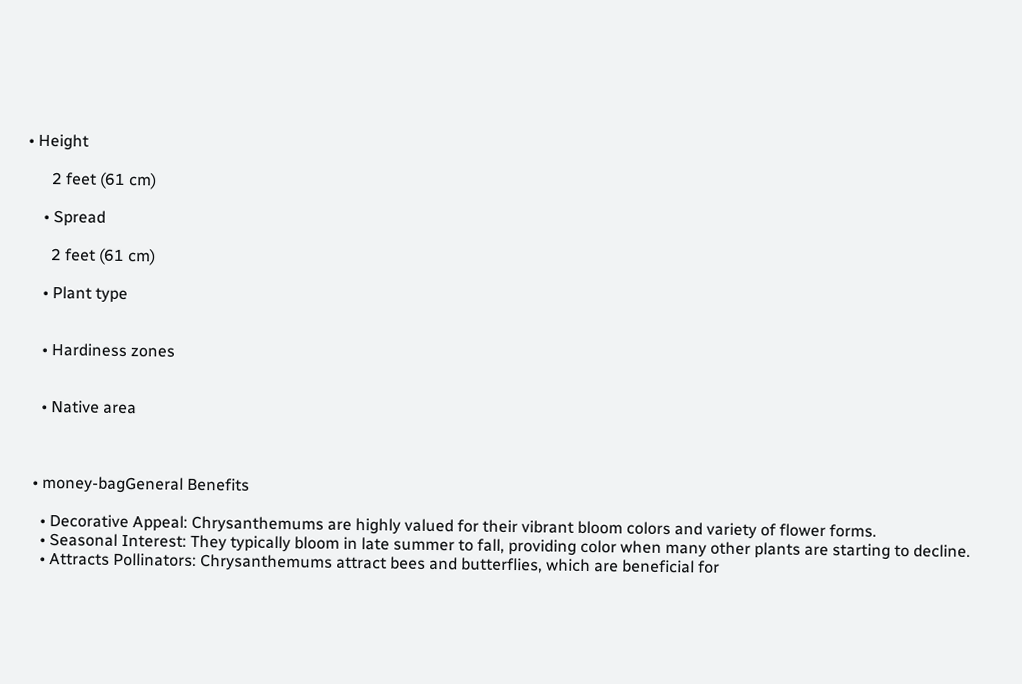• Height

      2 feet (61 cm)

    • Spread

      2 feet (61 cm)

    • Plant type


    • Hardiness zones


    • Native area



  • money-bagGeneral Benefits

    • Decorative Appeal: Chrysanthemums are highly valued for their vibrant bloom colors and variety of flower forms.
    • Seasonal Interest: They typically bloom in late summer to fall, providing color when many other plants are starting to decline.
    • Attracts Pollinators: Chrysanthemums attract bees and butterflies, which are beneficial for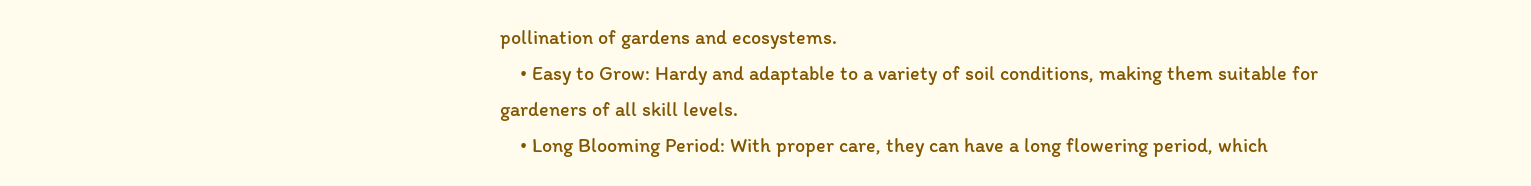pollination of gardens and ecosystems.
    • Easy to Grow: Hardy and adaptable to a variety of soil conditions, making them suitable for gardeners of all skill levels.
    • Long Blooming Period: With proper care, they can have a long flowering period, which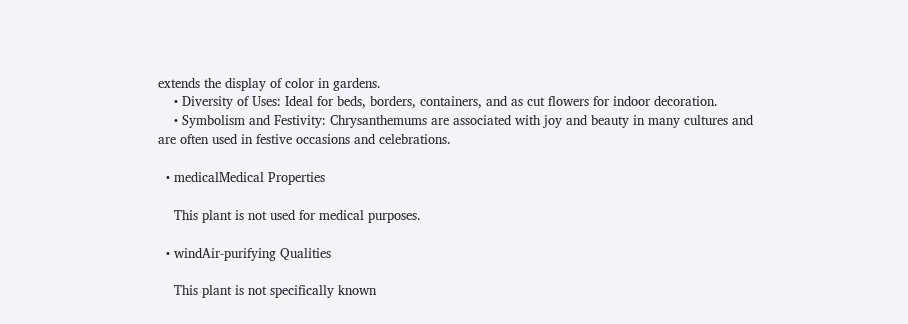extends the display of color in gardens.
    • Diversity of Uses: Ideal for beds, borders, containers, and as cut flowers for indoor decoration.
    • Symbolism and Festivity: Chrysanthemums are associated with joy and beauty in many cultures and are often used in festive occasions and celebrations.

  • medicalMedical Properties

    This plant is not used for medical purposes.

  • windAir-purifying Qualities

    This plant is not specifically known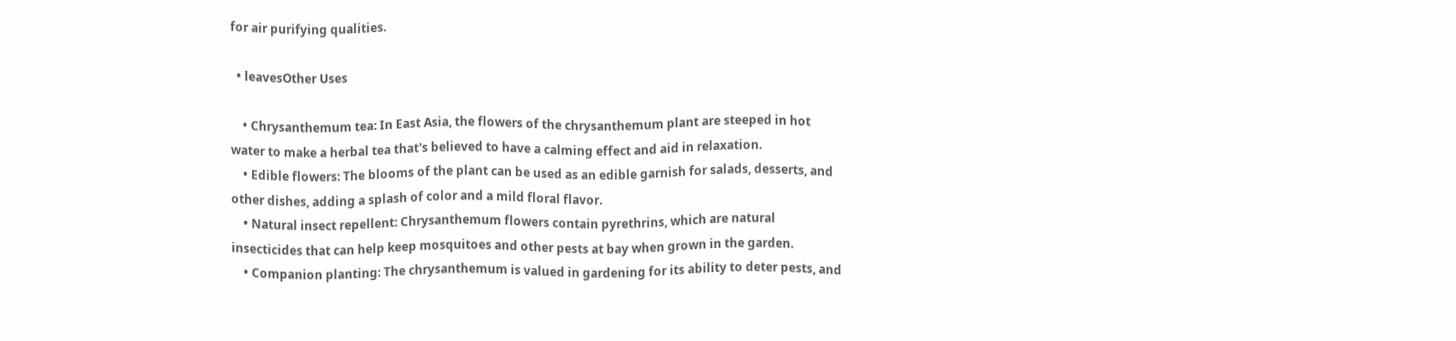for air purifying qualities.

  • leavesOther Uses

    • Chrysanthemum tea: In East Asia, the flowers of the chrysanthemum plant are steeped in hot water to make a herbal tea that's believed to have a calming effect and aid in relaxation.
    • Edible flowers: The blooms of the plant can be used as an edible garnish for salads, desserts, and other dishes, adding a splash of color and a mild floral flavor.
    • Natural insect repellent: Chrysanthemum flowers contain pyrethrins, which are natural insecticides that can help keep mosquitoes and other pests at bay when grown in the garden.
    • Companion planting: The chrysanthemum is valued in gardening for its ability to deter pests, and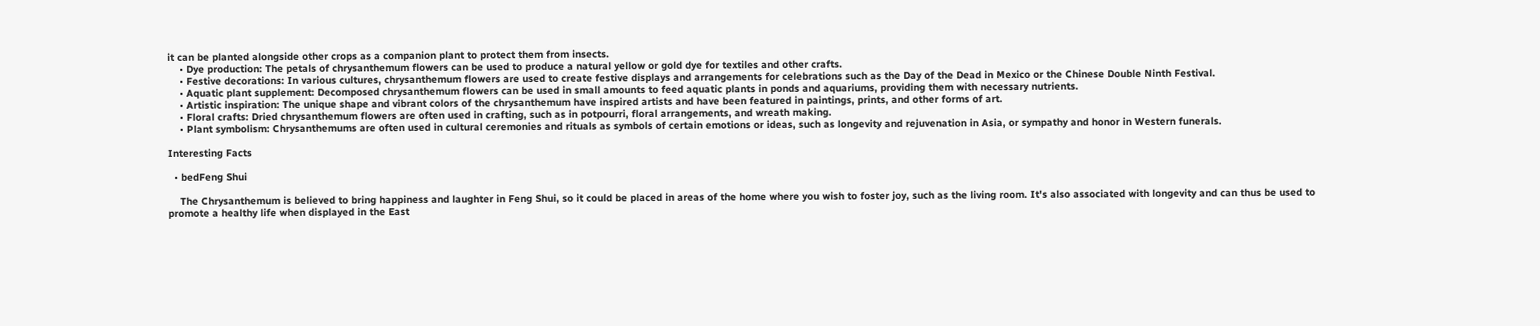it can be planted alongside other crops as a companion plant to protect them from insects.
    • Dye production: The petals of chrysanthemum flowers can be used to produce a natural yellow or gold dye for textiles and other crafts.
    • Festive decorations: In various cultures, chrysanthemum flowers are used to create festive displays and arrangements for celebrations such as the Day of the Dead in Mexico or the Chinese Double Ninth Festival.
    • Aquatic plant supplement: Decomposed chrysanthemum flowers can be used in small amounts to feed aquatic plants in ponds and aquariums, providing them with necessary nutrients.
    • Artistic inspiration: The unique shape and vibrant colors of the chrysanthemum have inspired artists and have been featured in paintings, prints, and other forms of art.
    • Floral crafts: Dried chrysanthemum flowers are often used in crafting, such as in potpourri, floral arrangements, and wreath making.
    • Plant symbolism: Chrysanthemums are often used in cultural ceremonies and rituals as symbols of certain emotions or ideas, such as longevity and rejuvenation in Asia, or sympathy and honor in Western funerals.

Interesting Facts

  • bedFeng Shui

    The Chrysanthemum is believed to bring happiness and laughter in Feng Shui, so it could be placed in areas of the home where you wish to foster joy, such as the living room. It's also associated with longevity and can thus be used to promote a healthy life when displayed in the East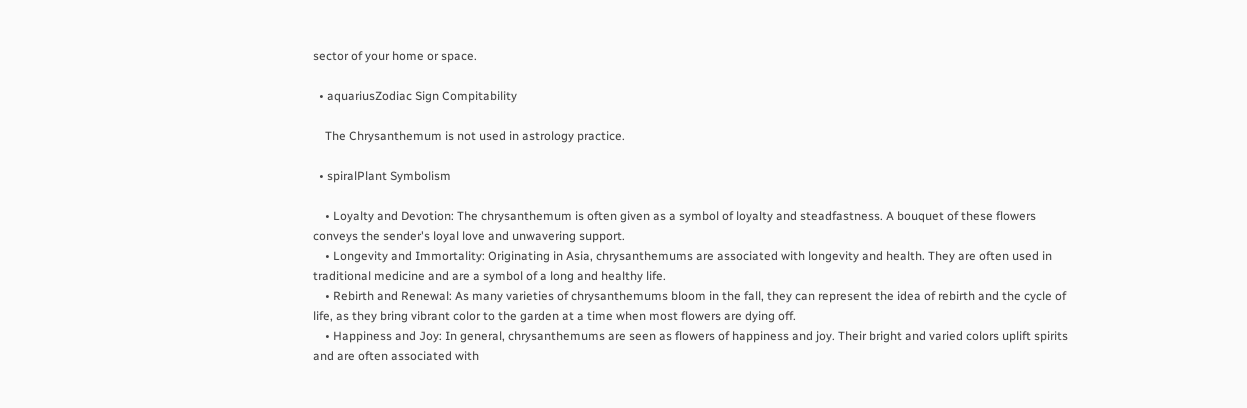sector of your home or space.

  • aquariusZodiac Sign Compitability

    The Chrysanthemum is not used in astrology practice.

  • spiralPlant Symbolism

    • Loyalty and Devotion: The chrysanthemum is often given as a symbol of loyalty and steadfastness. A bouquet of these flowers conveys the sender's loyal love and unwavering support.
    • Longevity and Immortality: Originating in Asia, chrysanthemums are associated with longevity and health. They are often used in traditional medicine and are a symbol of a long and healthy life.
    • Rebirth and Renewal: As many varieties of chrysanthemums bloom in the fall, they can represent the idea of rebirth and the cycle of life, as they bring vibrant color to the garden at a time when most flowers are dying off.
    • Happiness and Joy: In general, chrysanthemums are seen as flowers of happiness and joy. Their bright and varied colors uplift spirits and are often associated with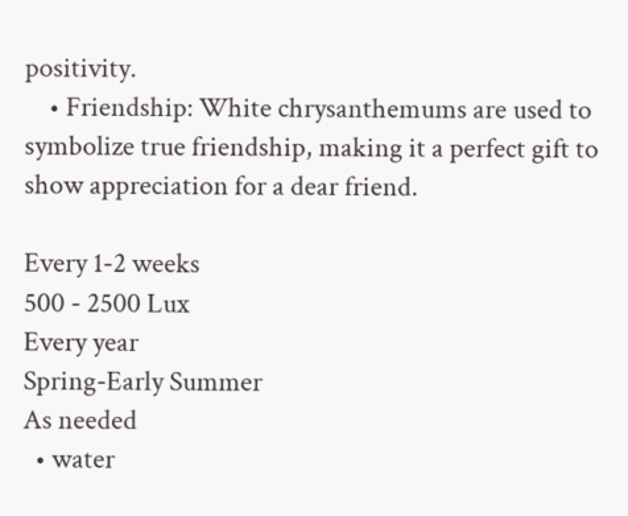positivity.
    • Friendship: White chrysanthemums are used to symbolize true friendship, making it a perfect gift to show appreciation for a dear friend.

Every 1-2 weeks
500 - 2500 Lux
Every year
Spring-Early Summer
As needed
  • water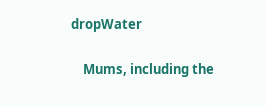dropWater

    Mums, including the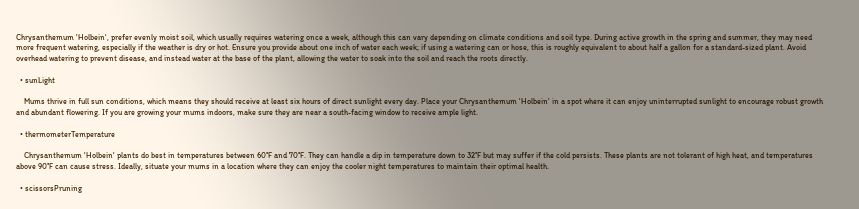Chrysanthemum 'Holbein', prefer evenly moist soil, which usually requires watering once a week, although this can vary depending on climate conditions and soil type. During active growth in the spring and summer, they may need more frequent watering, especially if the weather is dry or hot. Ensure you provide about one inch of water each week; if using a watering can or hose, this is roughly equivalent to about half a gallon for a standard-sized plant. Avoid overhead watering to prevent disease, and instead water at the base of the plant, allowing the water to soak into the soil and reach the roots directly.

  • sunLight

    Mums thrive in full sun conditions, which means they should receive at least six hours of direct sunlight every day. Place your Chrysanthemum 'Holbein' in a spot where it can enjoy uninterrupted sunlight to encourage robust growth and abundant flowering. If you are growing your mums indoors, make sure they are near a south-facing window to receive ample light.

  • thermometerTemperature

    Chrysanthemum 'Holbein' plants do best in temperatures between 60°F and 70°F. They can handle a dip in temperature down to 32°F but may suffer if the cold persists. These plants are not tolerant of high heat, and temperatures above 90°F can cause stress. Ideally, situate your mums in a location where they can enjoy the cooler night temperatures to maintain their optimal health.

  • scissorsPruning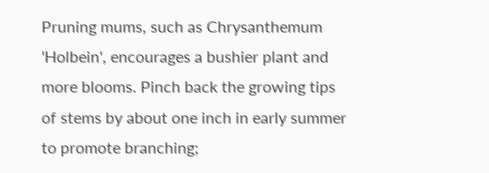Pruning mums, such as Chrysanthemum 'Holbein', encourages a bushier plant and more blooms. Pinch back the growing tips of stems by about one inch in early summer to promote branching;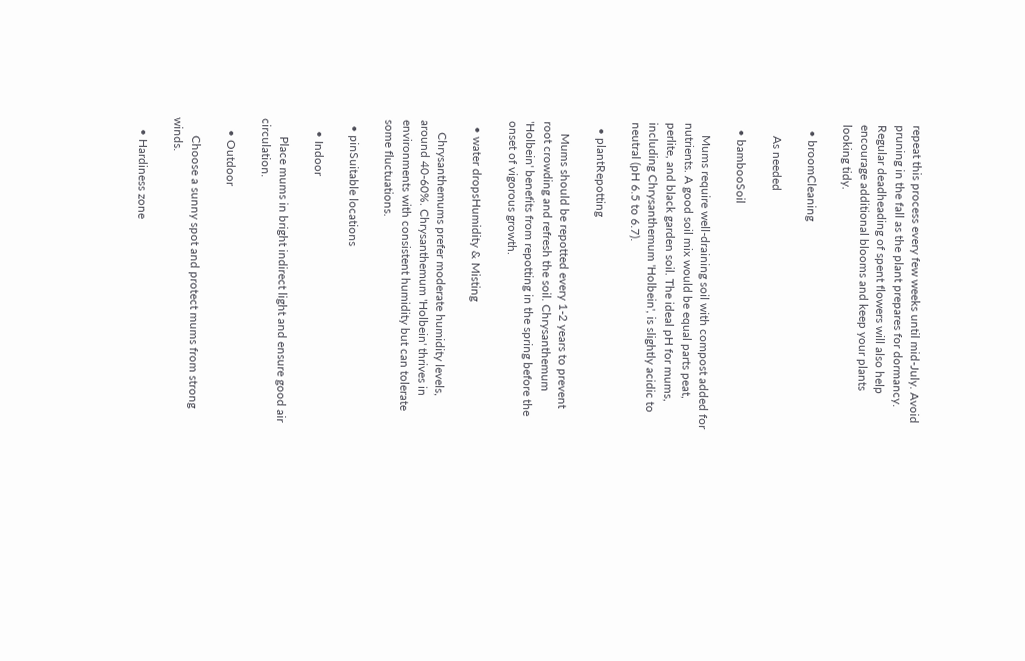repeat this process every few weeks until mid-July. Avoid pruning in the fall as the plant prepares for dormancy. Regular deadheading of spent flowers will also help encourage additional blooms and keep your plants looking tidy.

  • broomCleaning

    As needed

  • bambooSoil

    Mums require well-draining soil with compost added for nutrients. A good soil mix would be equal parts peat, perlite, and black garden soil. The ideal pH for mums, including Chrysanthemum 'Holbein', is slightly acidic to neutral (pH 6.5 to 6.7).

  • plantRepotting

    Mums should be repotted every 1-2 years to prevent root crowding and refresh the soil. Chrysanthemum 'Holbein' benefits from repotting in the spring before the onset of vigorous growth.

  • water dropsHumidity & Misting

    Chrysanthemums prefer moderate humidity levels, around 40-60%. Chrysanthemum 'Holbein' thrives in environments with consistent humidity but can tolerate some fluctuations.

  • pinSuitable locations

    • Indoor

      Place mums in bright indirect light and ensure good air circulation.

    • Outdoor

      Choose a sunny spot and protect mums from strong winds.

    • Hardiness zone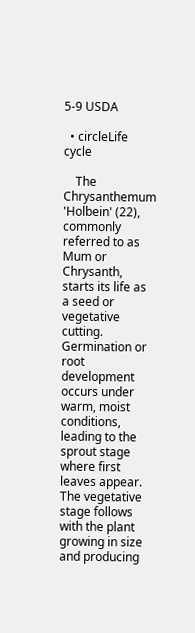5-9 USDA

  • circleLife cycle

    The Chrysanthemum 'Holbein' (22), commonly referred to as Mum or Chrysanth, starts its life as a seed or vegetative cutting. Germination or root development occurs under warm, moist conditions, leading to the sprout stage where first leaves appear. The vegetative stage follows with the plant growing in size and producing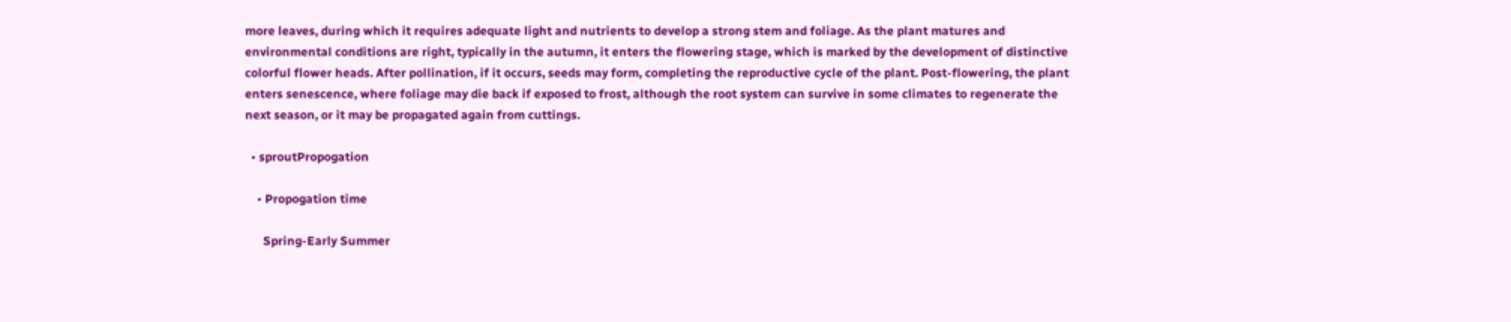more leaves, during which it requires adequate light and nutrients to develop a strong stem and foliage. As the plant matures and environmental conditions are right, typically in the autumn, it enters the flowering stage, which is marked by the development of distinctive colorful flower heads. After pollination, if it occurs, seeds may form, completing the reproductive cycle of the plant. Post-flowering, the plant enters senescence, where foliage may die back if exposed to frost, although the root system can survive in some climates to regenerate the next season, or it may be propagated again from cuttings.

  • sproutPropogation

    • Propogation time

      Spring-Early Summer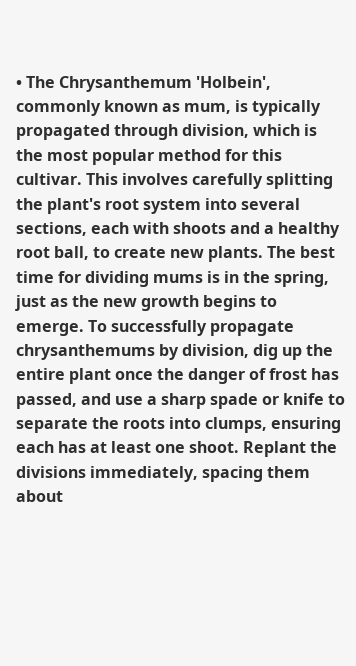• The Chrysanthemum 'Holbein', commonly known as mum, is typically propagated through division, which is the most popular method for this cultivar. This involves carefully splitting the plant's root system into several sections, each with shoots and a healthy root ball, to create new plants. The best time for dividing mums is in the spring, just as the new growth begins to emerge. To successfully propagate chrysanthemums by division, dig up the entire plant once the danger of frost has passed, and use a sharp spade or knife to separate the roots into clumps, ensuring each has at least one shoot. Replant the divisions immediately, spacing them about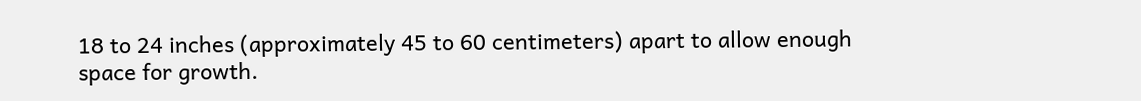18 to 24 inches (approximately 45 to 60 centimeters) apart to allow enough space for growth.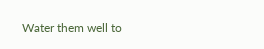Water them well to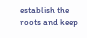establish the roots and keep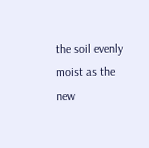the soil evenly moist as the new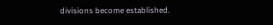divisions become established.